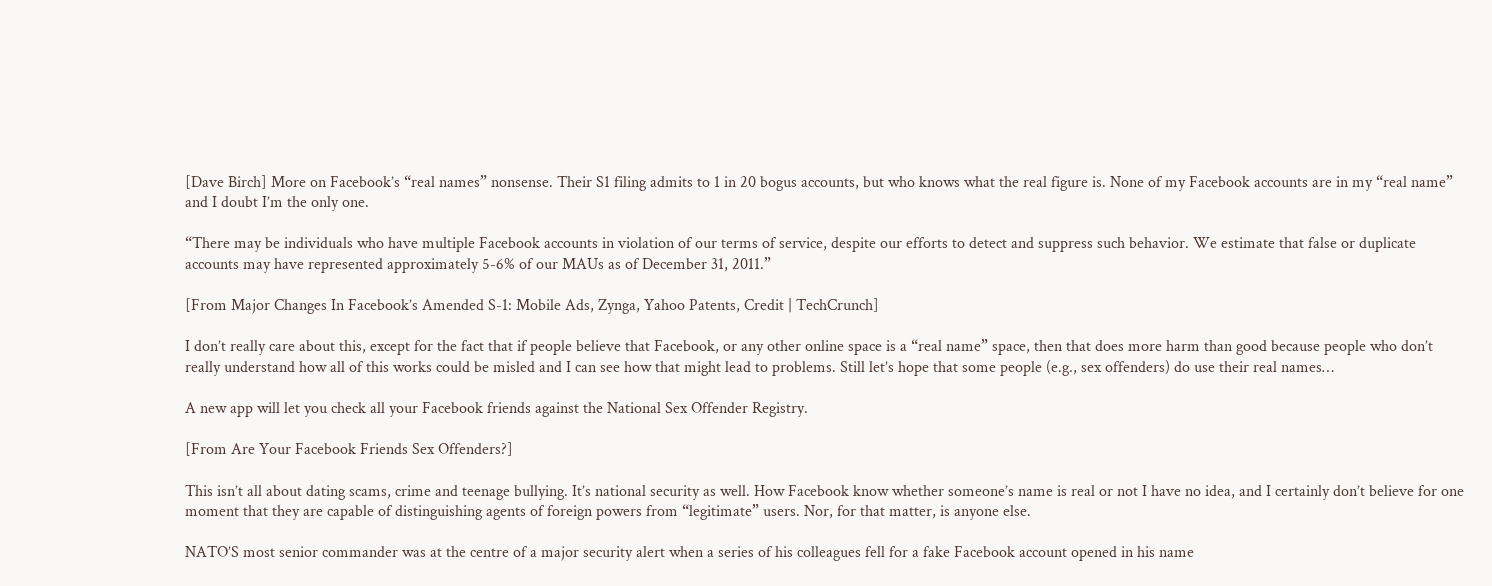[Dave Birch] More on Facebook’s “real names” nonsense. Their S1 filing admits to 1 in 20 bogus accounts, but who knows what the real figure is. None of my Facebook accounts are in my “real name” and I doubt I’m the only one.

“There may be individuals who have multiple Facebook accounts in violation of our terms of service, despite our efforts to detect and suppress such behavior. We estimate that false or duplicate accounts may have represented approximately 5-6% of our MAUs as of December 31, 2011.”

[From Major Changes In Facebook’s Amended S-1: Mobile Ads, Zynga, Yahoo Patents, Credit | TechCrunch]

I don’t really care about this, except for the fact that if people believe that Facebook, or any other online space is a “real name” space, then that does more harm than good because people who don’t really understand how all of this works could be misled and I can see how that might lead to problems. Still let’s hope that some people (e.g., sex offenders) do use their real names…

A new app will let you check all your Facebook friends against the National Sex Offender Registry.

[From Are Your Facebook Friends Sex Offenders?]

This isn’t all about dating scams, crime and teenage bullying. It’s national security as well. How Facebook know whether someone’s name is real or not I have no idea, and I certainly don’t believe for one moment that they are capable of distinguishing agents of foreign powers from “legitimate” users. Nor, for that matter, is anyone else.

NATO’S most senior commander was at the centre of a major security alert when a series of his colleagues fell for a fake Facebook account opened in his name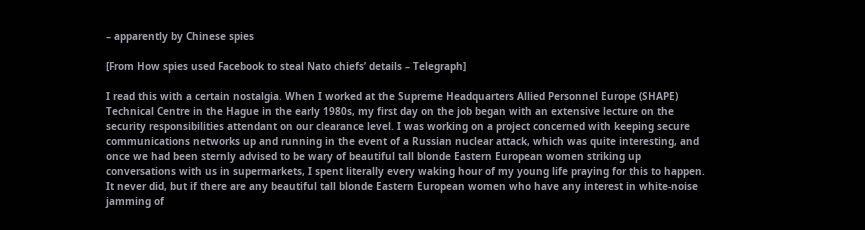– apparently by Chinese spies

[From How spies used Facebook to steal Nato chiefs’ details – Telegraph]

I read this with a certain nostalgia. When I worked at the Supreme Headquarters Allied Personnel Europe (SHAPE) Technical Centre in the Hague in the early 1980s, my first day on the job began with an extensive lecture on the security responsibilities attendant on our clearance level. I was working on a project concerned with keeping secure communications networks up and running in the event of a Russian nuclear attack, which was quite interesting, and once we had been sternly advised to be wary of beautiful tall blonde Eastern European women striking up conversations with us in supermarkets, I spent literally every waking hour of my young life praying for this to happen. It never did, but if there are any beautiful tall blonde Eastern European women who have any interest in white-noise jamming of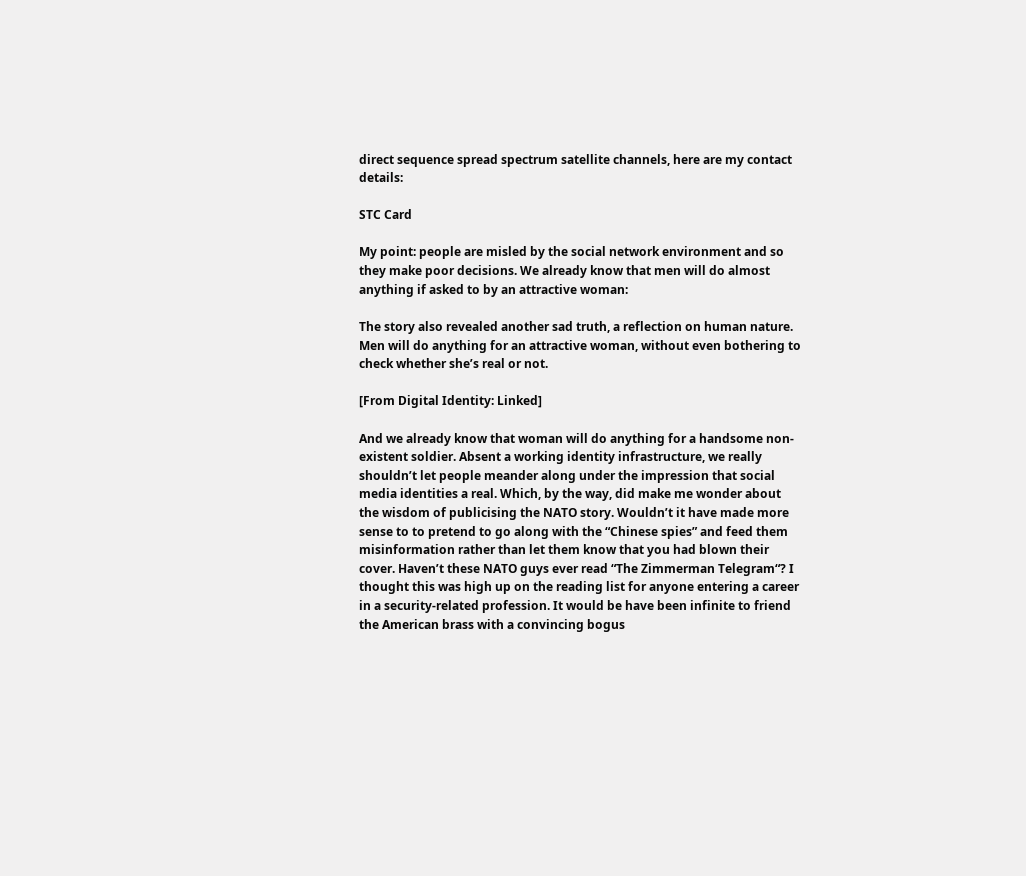direct sequence spread spectrum satellite channels, here are my contact details:

STC Card

My point: people are misled by the social network environment and so they make poor decisions. We already know that men will do almost anything if asked to by an attractive woman:

The story also revealed another sad truth, a reflection on human nature. Men will do anything for an attractive woman, without even bothering to check whether she’s real or not.

[From Digital Identity: Linked]

And we already know that woman will do anything for a handsome non-existent soldier. Absent a working identity infrastructure, we really shouldn’t let people meander along under the impression that social media identities a real. Which, by the way, did make me wonder about the wisdom of publicising the NATO story. Wouldn’t it have made more sense to to pretend to go along with the “Chinese spies” and feed them misinformation rather than let them know that you had blown their cover. Haven’t these NATO guys ever read “The Zimmerman Telegram“? I thought this was high up on the reading list for anyone entering a career in a security-related profession. It would be have been infinite to friend the American brass with a convincing bogus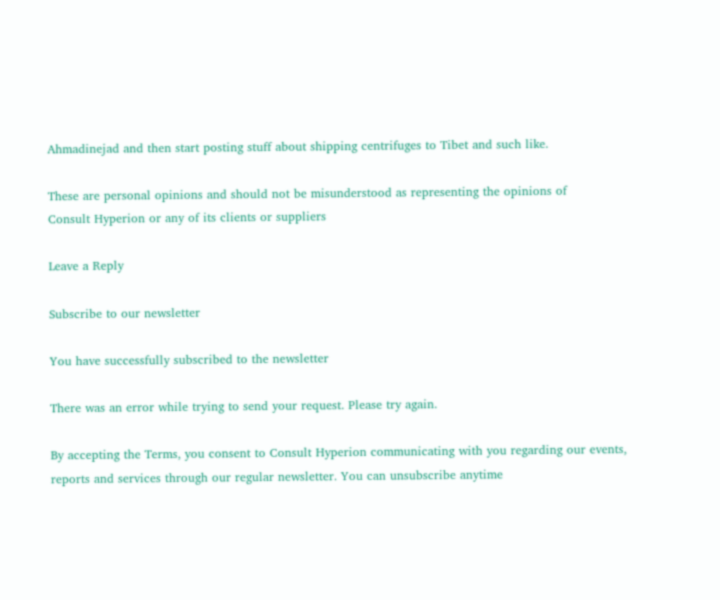Ahmadinejad and then start posting stuff about shipping centrifuges to Tibet and such like.

These are personal opinions and should not be misunderstood as representing the opinions of
Consult Hyperion or any of its clients or suppliers

Leave a Reply

Subscribe to our newsletter

You have successfully subscribed to the newsletter

There was an error while trying to send your request. Please try again.

By accepting the Terms, you consent to Consult Hyperion communicating with you regarding our events, reports and services through our regular newsletter. You can unsubscribe anytime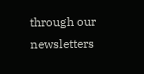through our newsletters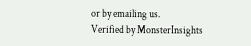or by emailing us.
Verified by MonsterInsights